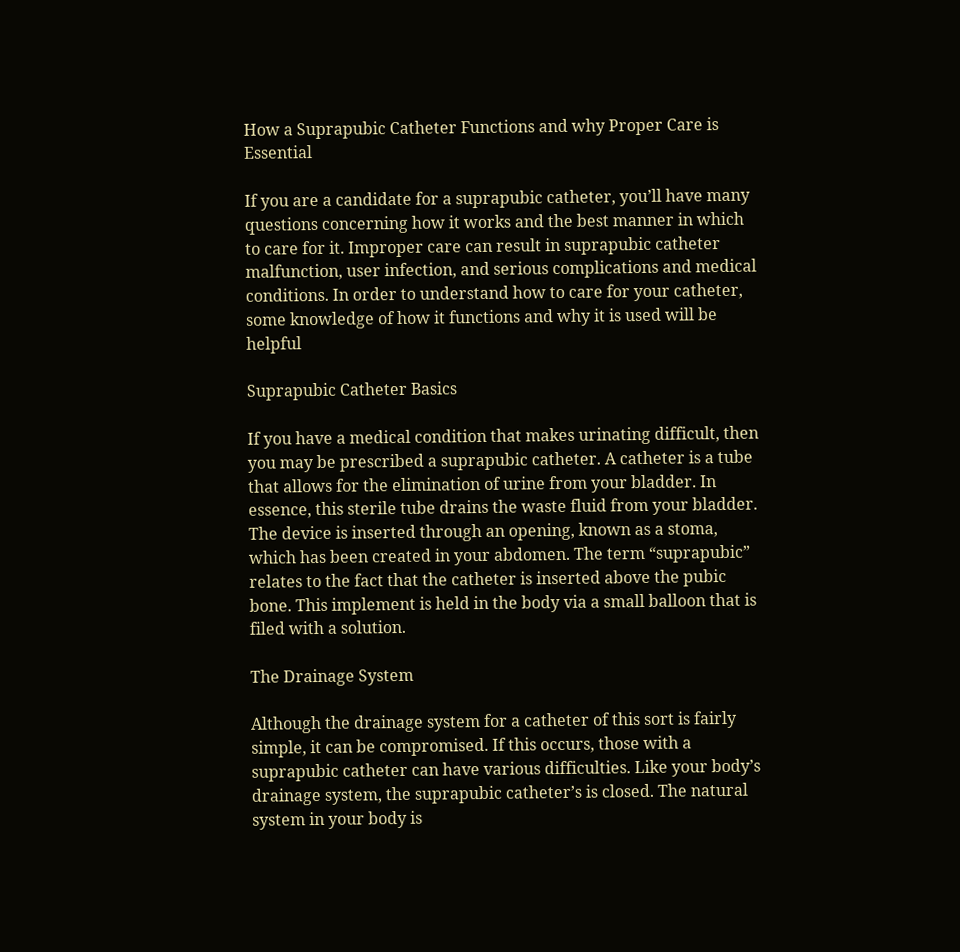How a Suprapubic Catheter Functions and why Proper Care is Essential

If you are a candidate for a suprapubic catheter, you’ll have many questions concerning how it works and the best manner in which to care for it. Improper care can result in suprapubic catheter malfunction, user infection, and serious complications and medical conditions. In order to understand how to care for your catheter, some knowledge of how it functions and why it is used will be helpful

Suprapubic Catheter Basics

If you have a medical condition that makes urinating difficult, then you may be prescribed a suprapubic catheter. A catheter is a tube that allows for the elimination of urine from your bladder. In essence, this sterile tube drains the waste fluid from your bladder. The device is inserted through an opening, known as a stoma, which has been created in your abdomen. The term “suprapubic” relates to the fact that the catheter is inserted above the pubic bone. This implement is held in the body via a small balloon that is filed with a solution.

The Drainage System

Although the drainage system for a catheter of this sort is fairly simple, it can be compromised. If this occurs, those with a suprapubic catheter can have various difficulties. Like your body’s drainage system, the suprapubic catheter’s is closed. The natural system in your body is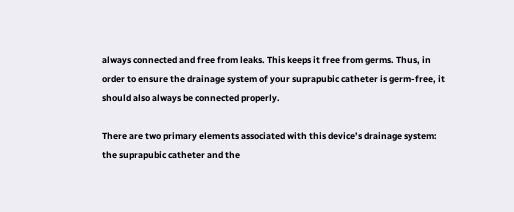always connected and free from leaks. This keeps it free from germs. Thus, in order to ensure the drainage system of your suprapubic catheter is germ-free, it should also always be connected properly.

There are two primary elements associated with this device’s drainage system: the suprapubic catheter and the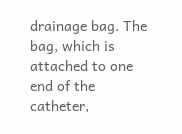drainage bag. The bag, which is attached to one end of the catheter,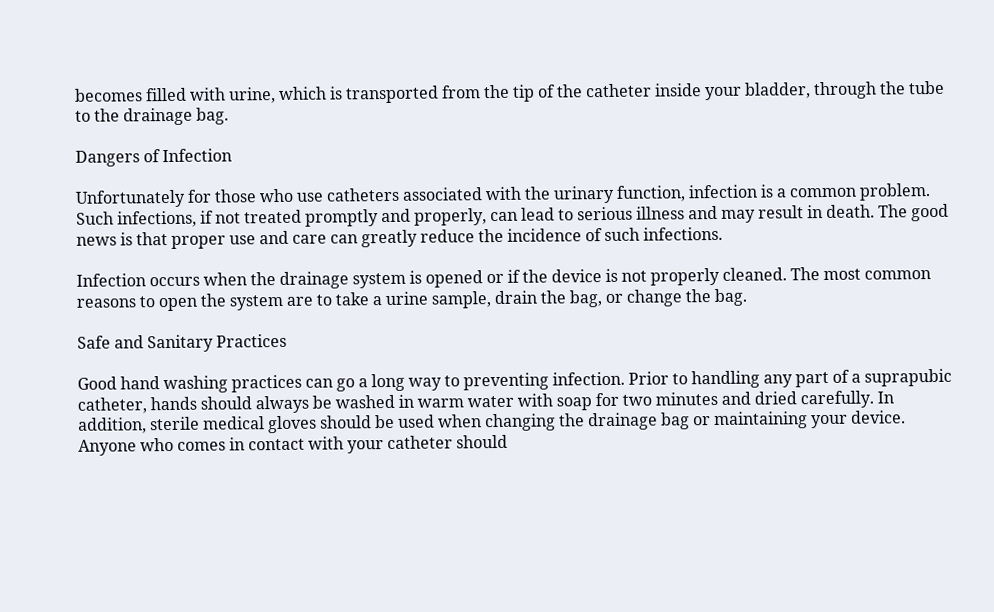becomes filled with urine, which is transported from the tip of the catheter inside your bladder, through the tube to the drainage bag.

Dangers of Infection

Unfortunately for those who use catheters associated with the urinary function, infection is a common problem. Such infections, if not treated promptly and properly, can lead to serious illness and may result in death. The good news is that proper use and care can greatly reduce the incidence of such infections.

Infection occurs when the drainage system is opened or if the device is not properly cleaned. The most common reasons to open the system are to take a urine sample, drain the bag, or change the bag.

Safe and Sanitary Practices

Good hand washing practices can go a long way to preventing infection. Prior to handling any part of a suprapubic catheter, hands should always be washed in warm water with soap for two minutes and dried carefully. In addition, sterile medical gloves should be used when changing the drainage bag or maintaining your device. Anyone who comes in contact with your catheter should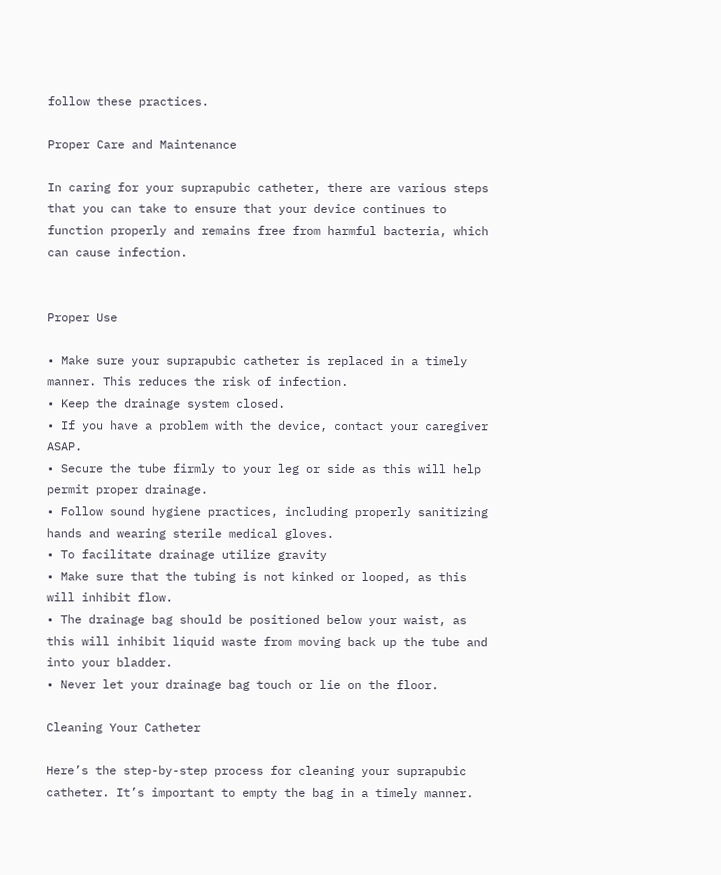follow these practices.

Proper Care and Maintenance

In caring for your suprapubic catheter, there are various steps that you can take to ensure that your device continues to function properly and remains free from harmful bacteria, which can cause infection.


Proper Use

• Make sure your suprapubic catheter is replaced in a timely manner. This reduces the risk of infection.
• Keep the drainage system closed.
• If you have a problem with the device, contact your caregiver ASAP.
• Secure the tube firmly to your leg or side as this will help permit proper drainage.
• Follow sound hygiene practices, including properly sanitizing hands and wearing sterile medical gloves.
• To facilitate drainage utilize gravity
• Make sure that the tubing is not kinked or looped, as this will inhibit flow.
• The drainage bag should be positioned below your waist, as this will inhibit liquid waste from moving back up the tube and into your bladder.
• Never let your drainage bag touch or lie on the floor.

Cleaning Your Catheter

Here’s the step-by-step process for cleaning your suprapubic catheter. It’s important to empty the bag in a timely manner.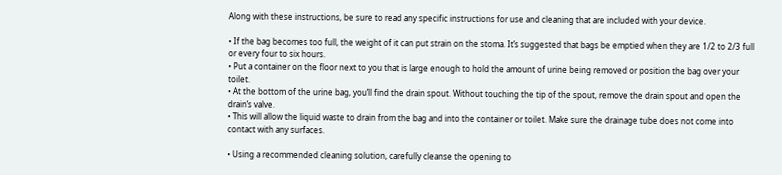Along with these instructions, be sure to read any specific instructions for use and cleaning that are included with your device.

• If the bag becomes too full, the weight of it can put strain on the stoma. It’s suggested that bags be emptied when they are 1/2 to 2/3 full or every four to six hours.
• Put a container on the floor next to you that is large enough to hold the amount of urine being removed or position the bag over your toilet.
• At the bottom of the urine bag, you’ll find the drain spout. Without touching the tip of the spout, remove the drain spout and open the drain’s valve.
• This will allow the liquid waste to drain from the bag and into the container or toilet. Make sure the drainage tube does not come into contact with any surfaces.

• Using a recommended cleaning solution, carefully cleanse the opening to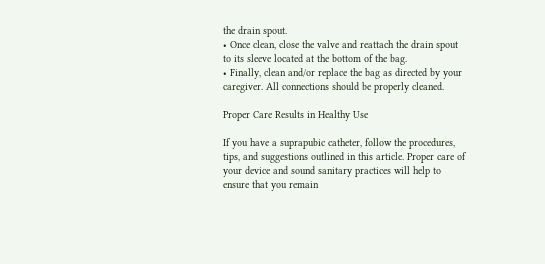the drain spout.
• Once clean, close the valve and reattach the drain spout to its sleeve located at the bottom of the bag.
• Finally, clean and/or replace the bag as directed by your caregiver. All connections should be properly cleaned.

Proper Care Results in Healthy Use

If you have a suprapubic catheter, follow the procedures, tips, and suggestions outlined in this article. Proper care of your device and sound sanitary practices will help to ensure that you remain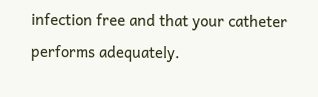infection free and that your catheter performs adequately.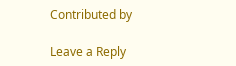Contributed by

Leave a Reply